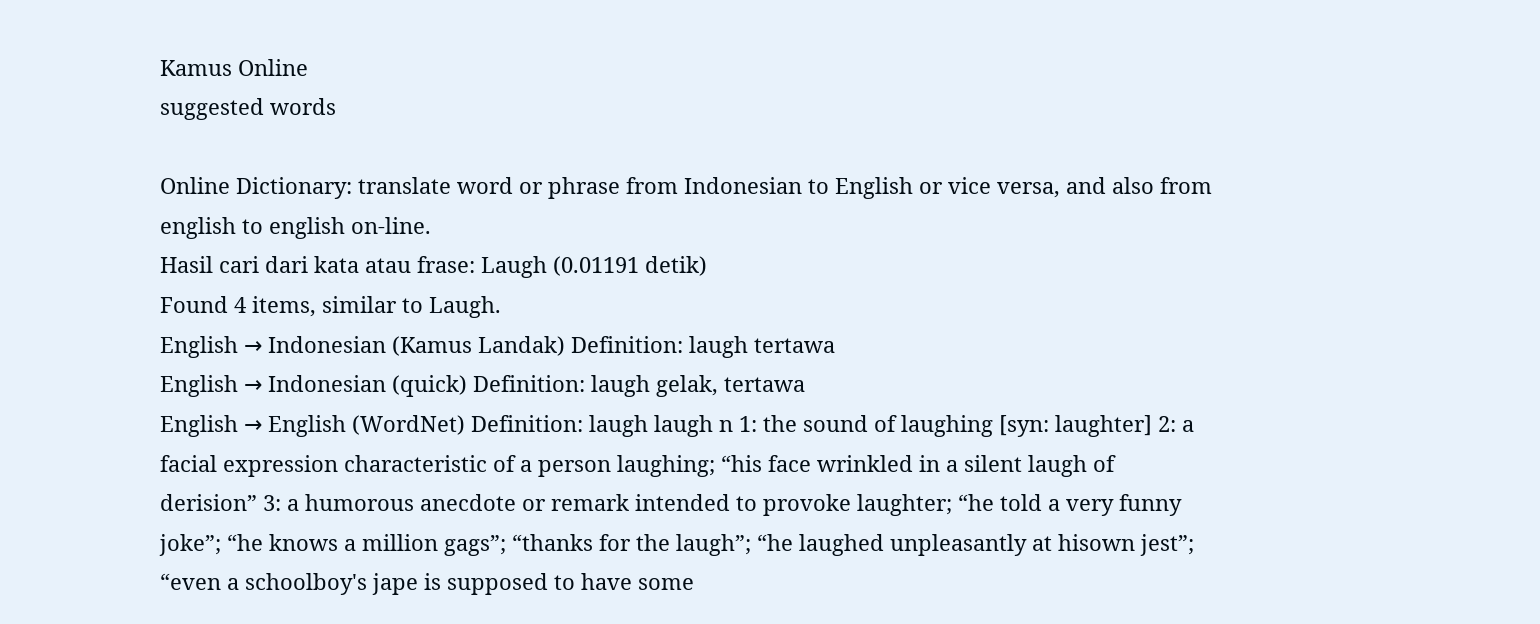Kamus Online
suggested words

Online Dictionary: translate word or phrase from Indonesian to English or vice versa, and also from english to english on-line.
Hasil cari dari kata atau frase: Laugh (0.01191 detik)
Found 4 items, similar to Laugh.
English → Indonesian (Kamus Landak) Definition: laugh tertawa
English → Indonesian (quick) Definition: laugh gelak, tertawa
English → English (WordNet) Definition: laugh laugh n 1: the sound of laughing [syn: laughter] 2: a facial expression characteristic of a person laughing; “his face wrinkled in a silent laugh of derision” 3: a humorous anecdote or remark intended to provoke laughter; “he told a very funny joke”; “he knows a million gags”; “thanks for the laugh”; “he laughed unpleasantly at hisown jest”; “even a schoolboy's jape is supposed to have some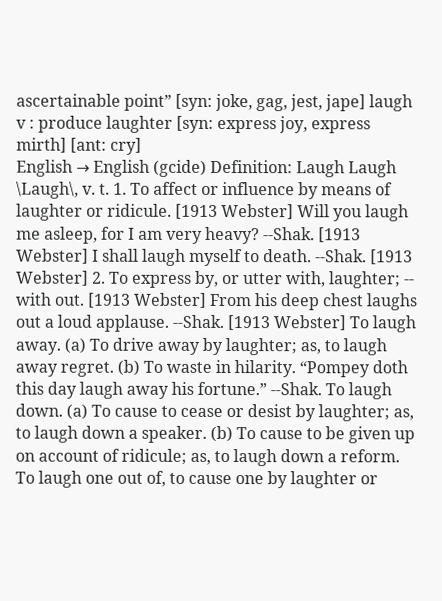ascertainable point” [syn: joke, gag, jest, jape] laugh v : produce laughter [syn: express joy, express mirth] [ant: cry]
English → English (gcide) Definition: Laugh Laugh \Laugh\, v. t. 1. To affect or influence by means of laughter or ridicule. [1913 Webster] Will you laugh me asleep, for I am very heavy? --Shak. [1913 Webster] I shall laugh myself to death. --Shak. [1913 Webster] 2. To express by, or utter with, laughter; -- with out. [1913 Webster] From his deep chest laughs out a loud applause. --Shak. [1913 Webster] To laugh away. (a) To drive away by laughter; as, to laugh away regret. (b) To waste in hilarity. “Pompey doth this day laugh away his fortune.” --Shak. To laugh down. (a) To cause to cease or desist by laughter; as, to laugh down a speaker. (b) To cause to be given up on account of ridicule; as, to laugh down a reform. To laugh one out of, to cause one by laughter or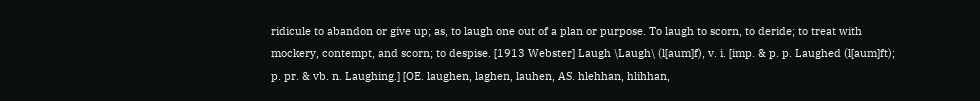ridicule to abandon or give up; as, to laugh one out of a plan or purpose. To laugh to scorn, to deride; to treat with mockery, contempt, and scorn; to despise. [1913 Webster] Laugh \Laugh\ (l[aum]f), v. i. [imp. & p. p. Laughed (l[aum]ft); p. pr. & vb. n. Laughing.] [OE. laughen, laghen, lauhen, AS. hlehhan, hlihhan,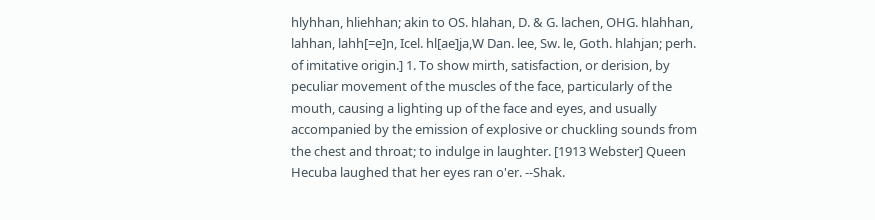hlyhhan, hliehhan; akin to OS. hlahan, D. & G. lachen, OHG. hlahhan, lahhan, lahh[=e]n, Icel. hl[ae]ja,W Dan. lee, Sw. le, Goth. hlahjan; perh. of imitative origin.] 1. To show mirth, satisfaction, or derision, by peculiar movement of the muscles of the face, particularly of the mouth, causing a lighting up of the face and eyes, and usually accompanied by the emission of explosive or chuckling sounds from the chest and throat; to indulge in laughter. [1913 Webster] Queen Hecuba laughed that her eyes ran o'er. --Shak.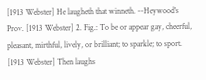[1913 Webster] He laugheth that winneth. --Heywood's Prov. [1913 Webster] 2. Fig.: To be or appear gay, cheerful, pleasant, mirthful, lively, or brilliant; to sparkle; to sport. [1913 Webster] Then laughs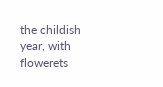the childish year, with flowerets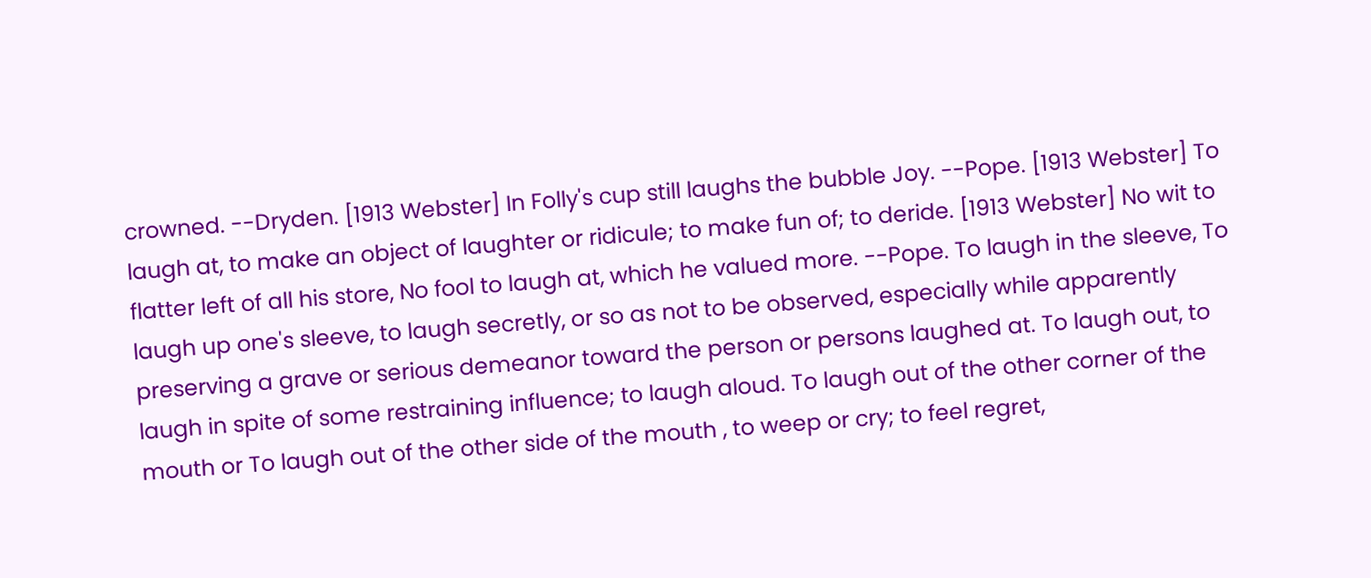crowned. --Dryden. [1913 Webster] In Folly's cup still laughs the bubble Joy. --Pope. [1913 Webster] To laugh at, to make an object of laughter or ridicule; to make fun of; to deride. [1913 Webster] No wit to flatter left of all his store, No fool to laugh at, which he valued more. --Pope. To laugh in the sleeve, To laugh up one's sleeve, to laugh secretly, or so as not to be observed, especially while apparently preserving a grave or serious demeanor toward the person or persons laughed at. To laugh out, to laugh in spite of some restraining influence; to laugh aloud. To laugh out of the other corner of the mouth or To laugh out of the other side of the mouth , to weep or cry; to feel regret,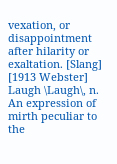vexation, or disappointment after hilarity or exaltation. [Slang] [1913 Webster] Laugh \Laugh\, n. An expression of mirth peculiar to the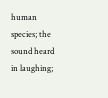human species; the sound heard in laughing;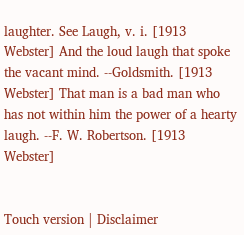laughter. See Laugh, v. i. [1913 Webster] And the loud laugh that spoke the vacant mind. --Goldsmith. [1913 Webster] That man is a bad man who has not within him the power of a hearty laugh. --F. W. Robertson. [1913 Webster]


Touch version | Disclaimer